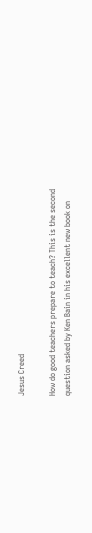Jesus Creed

How do good teachers prepare to teach? This is the second question asked by Ken Bain in his excellent new book on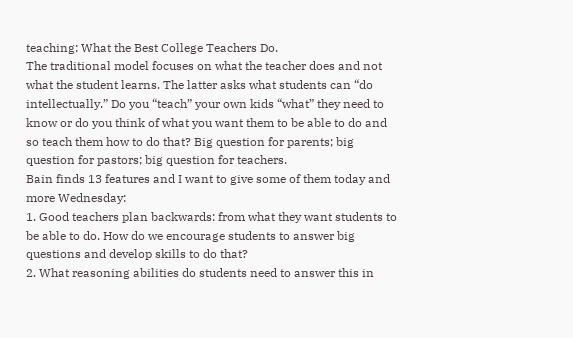teaching: What the Best College Teachers Do.
The traditional model focuses on what the teacher does and not what the student learns. The latter asks what students can “do intellectually.” Do you “teach” your own kids “what” they need to know or do you think of what you want them to be able to do and so teach them how to do that? Big question for parents; big question for pastors; big question for teachers.
Bain finds 13 features and I want to give some of them today and more Wednesday:
1. Good teachers plan backwards: from what they want students to be able to do. How do we encourage students to answer big questions and develop skills to do that?
2. What reasoning abilities do students need to answer this in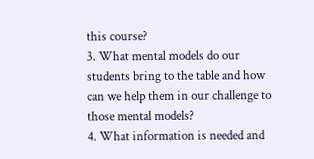this course?
3. What mental models do our students bring to the table and how can we help them in our challenge to those mental models?
4. What information is needed and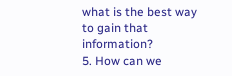what is the best way to gain that information?
5. How can we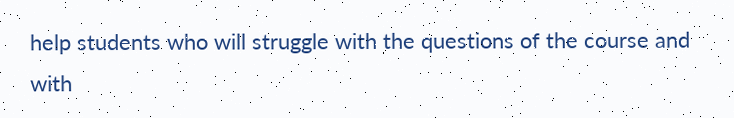help students who will struggle with the questions of the course and with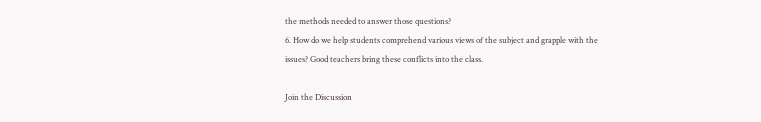the methods needed to answer those questions?
6. How do we help students comprehend various views of the subject and grapple with the issues? Good teachers bring these conflicts into the class.

Join the Discussion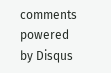comments powered by Disqus